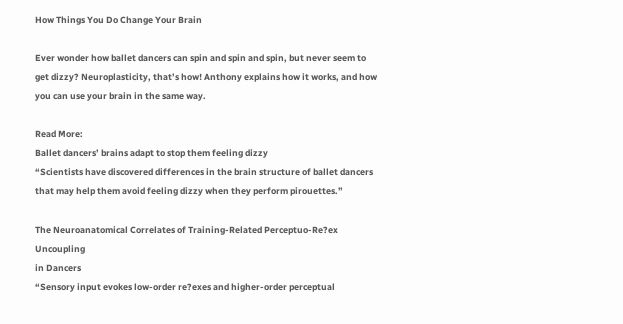How Things You Do Change Your Brain

Ever wonder how ballet dancers can spin and spin and spin, but never seem to get dizzy? Neuroplasticity, that’s how! Anthony explains how it works, and how you can use your brain in the same way.

Read More:
Ballet dancers’ brains adapt to stop them feeling dizzy
“Scientists have discovered differences in the brain structure of ballet dancers that may help them avoid feeling dizzy when they perform pirouettes.”

The Neuroanatomical Correlates of Training-Related Perceptuo-Re?ex Uncoupling
in Dancers
“Sensory input evokes low-order re?exes and higher-order perceptual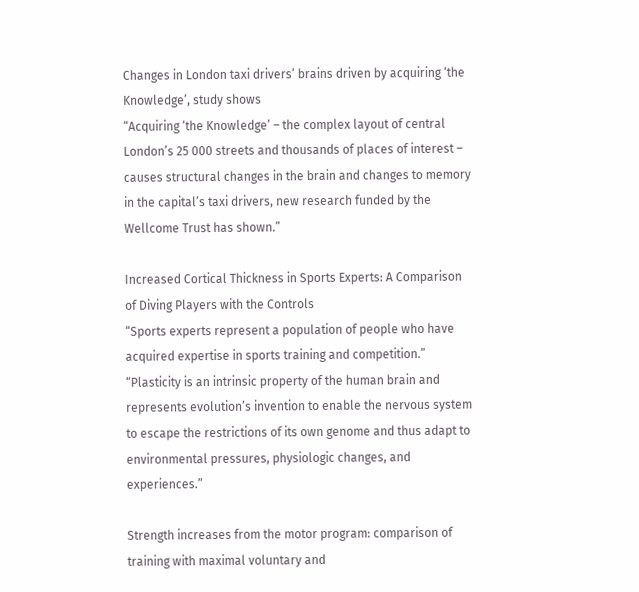Changes in London taxi drivers’ brains driven by acquiring ‘the Knowledge’, study shows
“Acquiring ‘the Knowledge’ – the complex layout of central London’s 25 000 streets and thousands of places of interest – causes structural changes in the brain and changes to memory in the capital’s taxi drivers, new research funded by the Wellcome Trust has shown.”

Increased Cortical Thickness in Sports Experts: A Comparison of Diving Players with the Controls
“Sports experts represent a population of people who have acquired expertise in sports training and competition.”
“Plasticity is an intrinsic property of the human brain and represents evolution’s invention to enable the nervous system to escape the restrictions of its own genome and thus adapt to environmental pressures, physiologic changes, and experiences.”

Strength increases from the motor program: comparison of training with maximal voluntary and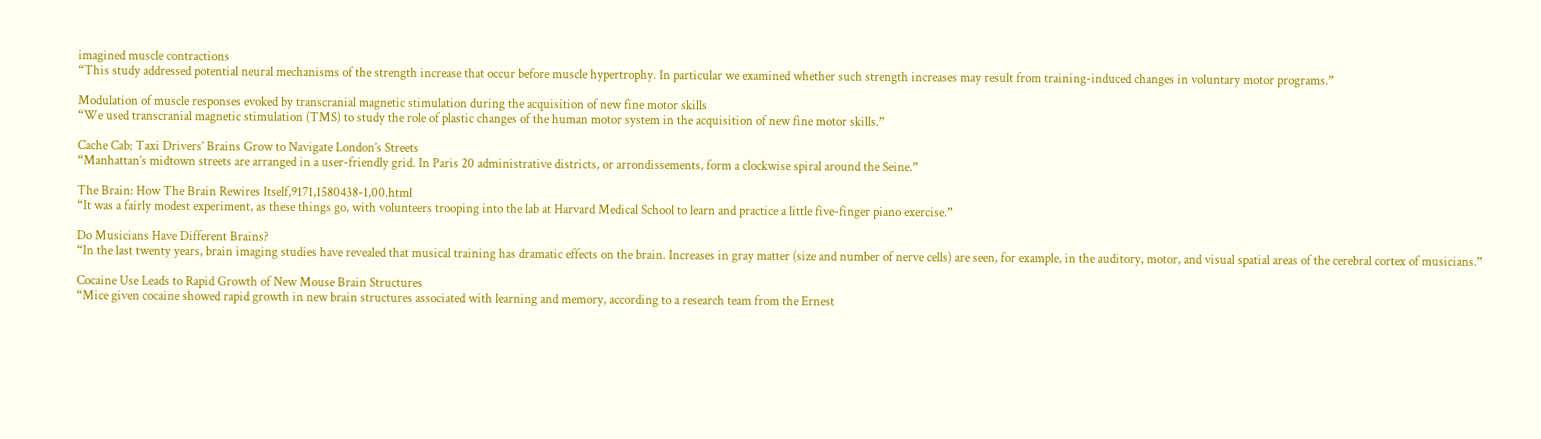imagined muscle contractions
“This study addressed potential neural mechanisms of the strength increase that occur before muscle hypertrophy. In particular we examined whether such strength increases may result from training-induced changes in voluntary motor programs.”

Modulation of muscle responses evoked by transcranial magnetic stimulation during the acquisition of new fine motor skills
“We used transcranial magnetic stimulation (TMS) to study the role of plastic changes of the human motor system in the acquisition of new fine motor skills.”

Cache Cab: Taxi Drivers’ Brains Grow to Navigate London’s Streets
“Manhattan’s midtown streets are arranged in a user-friendly grid. In Paris 20 administrative districts, or arrondissements, form a clockwise spiral around the Seine.”

The Brain: How The Brain Rewires Itself,9171,1580438-1,00.html
“It was a fairly modest experiment, as these things go, with volunteers trooping into the lab at Harvard Medical School to learn and practice a little five-finger piano exercise.”

Do Musicians Have Different Brains?
“In the last twenty years, brain imaging studies have revealed that musical training has dramatic effects on the brain. Increases in gray matter (size and number of nerve cells) are seen, for example, in the auditory, motor, and visual spatial areas of the cerebral cortex of musicians.”

Cocaine Use Leads to Rapid Growth of New Mouse Brain Structures
“Mice given cocaine showed rapid growth in new brain structures associated with learning and memory, according to a research team from the Ernest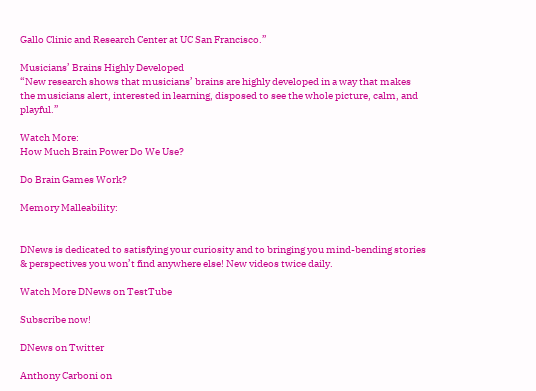Gallo Clinic and Research Center at UC San Francisco.”

Musicians’ Brains Highly Developed
“New research shows that musicians’ brains are highly developed in a way that makes the musicians alert, interested in learning, disposed to see the whole picture, calm, and playful.”

Watch More:
How Much Brain Power Do We Use?

Do Brain Games Work?

Memory Malleability:


DNews is dedicated to satisfying your curiosity and to bringing you mind-bending stories & perspectives you won’t find anywhere else! New videos twice daily.

Watch More DNews on TestTube

Subscribe now!

DNews on Twitter

Anthony Carboni on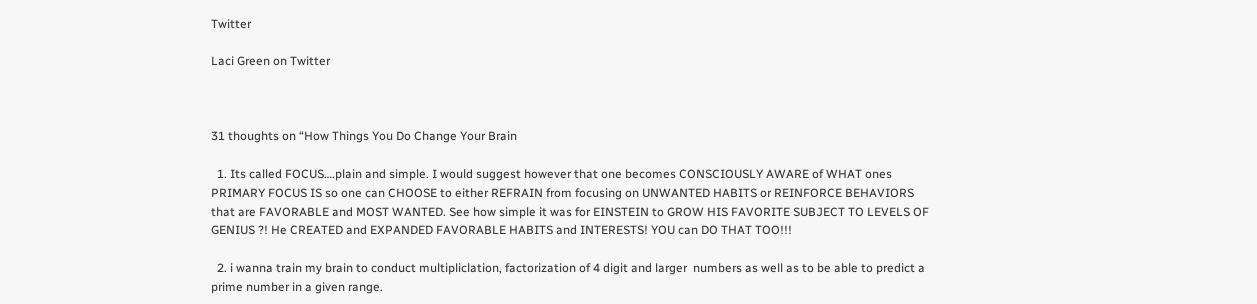Twitter

Laci Green on Twitter



31 thoughts on “How Things You Do Change Your Brain

  1. Its called FOCUS….plain and simple. I would suggest however that one becomes CONSCIOUSLY AWARE of WHAT ones PRIMARY FOCUS IS so one can CHOOSE to either REFRAIN from focusing on UNWANTED HABITS or REINFORCE BEHAVIORS that are FAVORABLE and MOST WANTED. See how simple it was for EINSTEIN to GROW HIS FAVORITE SUBJECT TO LEVELS OF GENIUS ?! He CREATED and EXPANDED FAVORABLE HABITS and INTERESTS! YOU can DO THAT TOO!!!

  2. i wanna train my brain to conduct multipliclation, factorization of 4 digit and larger  numbers as well as to be able to predict a prime number in a given range.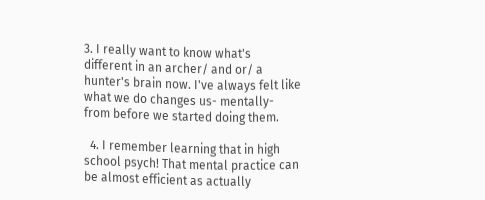3. I really want to know what's different in an archer/ and or/ a hunter's brain now. I've always felt like what we do changes us- mentally- from before we started doing them.

  4. I remember learning that in high school psych! That mental practice can be almost efficient as actually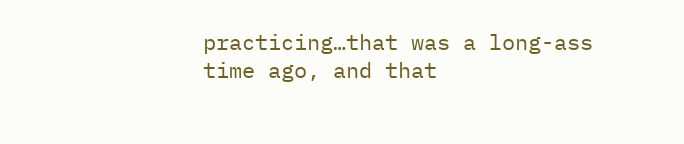practicing…that was a long-ass time ago, and that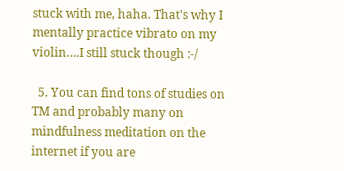stuck with me, haha. That's why I mentally practice vibrato on my violin….I still stuck though :-/

  5. You can find tons of studies on TM and probably many on mindfulness meditation on the internet if you are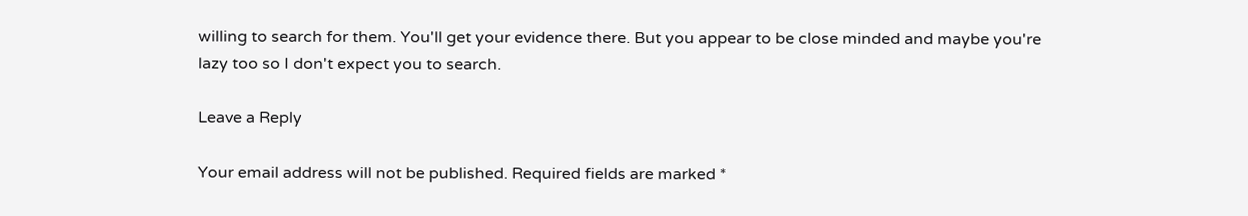willing to search for them. You'll get your evidence there. But you appear to be close minded and maybe you're lazy too so I don't expect you to search.

Leave a Reply

Your email address will not be published. Required fields are marked *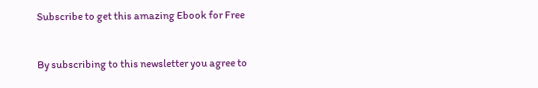Subscribe to get this amazing Ebook for Free


By subscribing to this newsletter you agree to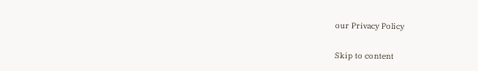our Privacy Policy

Skip to content